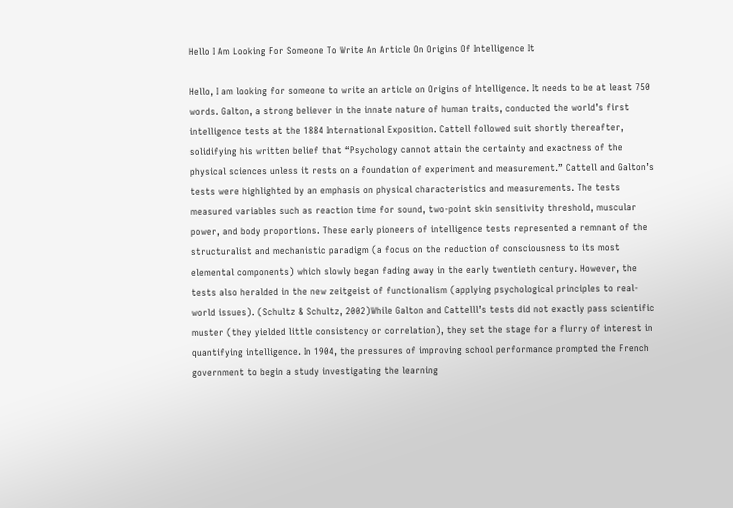Hello I Am Looking For Someone To Write An Article On Origins Of Intelligence It

Hello, I am looking for someone to write an article on Origins of Intelligence. It needs to be at least 750 words. Galton, a strong believer in the innate nature of human traits, conducted the world’s first intelligence tests at the 1884 International Exposition. Cattell followed suit shortly thereafter, solidifying his written belief that “Psychology cannot attain the certainty and exactness of the physical sciences unless it rests on a foundation of experiment and measurement.” Cattell and Galton’s tests were highlighted by an emphasis on physical characteristics and measurements. The tests measured variables such as reaction time for sound, two-point skin sensitivity threshold, muscular power, and body proportions. These early pioneers of intelligence tests represented a remnant of the structuralist and mechanistic paradigm (a focus on the reduction of consciousness to its most elemental components) which slowly began fading away in the early twentieth century. However, the tests also heralded in the new zeitgeist of functionalism (applying psychological principles to real-world issues). (Schultz & Schultz, 2002)While Galton and Cattelll’s tests did not exactly pass scientific muster (they yielded little consistency or correlation), they set the stage for a flurry of interest in quantifying intelligence. In 1904, the pressures of improving school performance prompted the French government to begin a study investigating the learning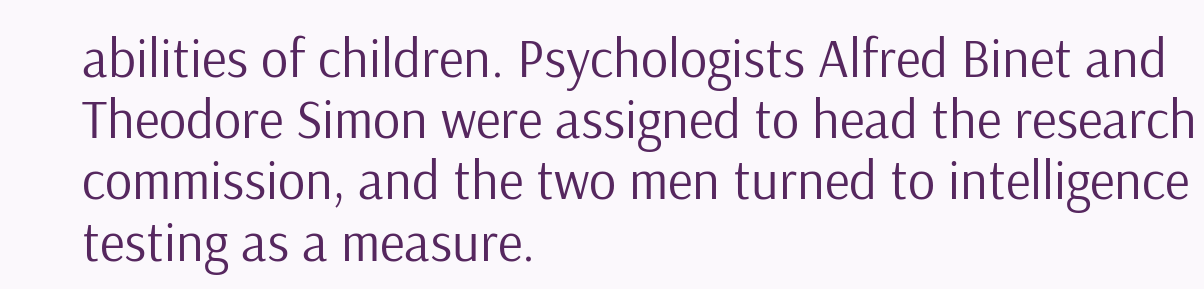abilities of children. Psychologists Alfred Binet and Theodore Simon were assigned to head the research commission, and the two men turned to intelligence testing as a measure.